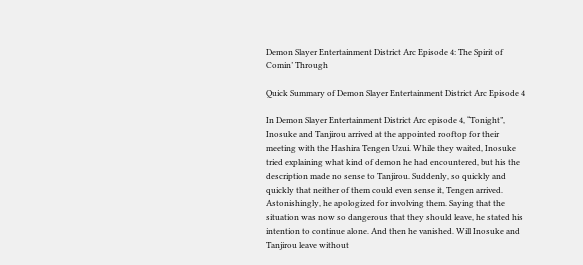Demon Slayer Entertainment District Arc Episode 4: The Spirit of Comin’ Through

Quick Summary of Demon Slayer Entertainment District Arc Episode 4

In Demon Slayer Entertainment District Arc episode 4, “Tonight”, Inosuke and Tanjirou arrived at the appointed rooftop for their meeting with the Hashira Tengen Uzui. While they waited, Inosuke tried explaining what kind of demon he had encountered, but his the description made no sense to Tanjirou. Suddenly, so quickly and quickly that neither of them could even sense it, Tengen arrived. Astonishingly, he apologized for involving them. Saying that the situation was now so dangerous that they should leave, he stated his intention to continue alone. And then he vanished. Will Inosuke and Tanjirou leave without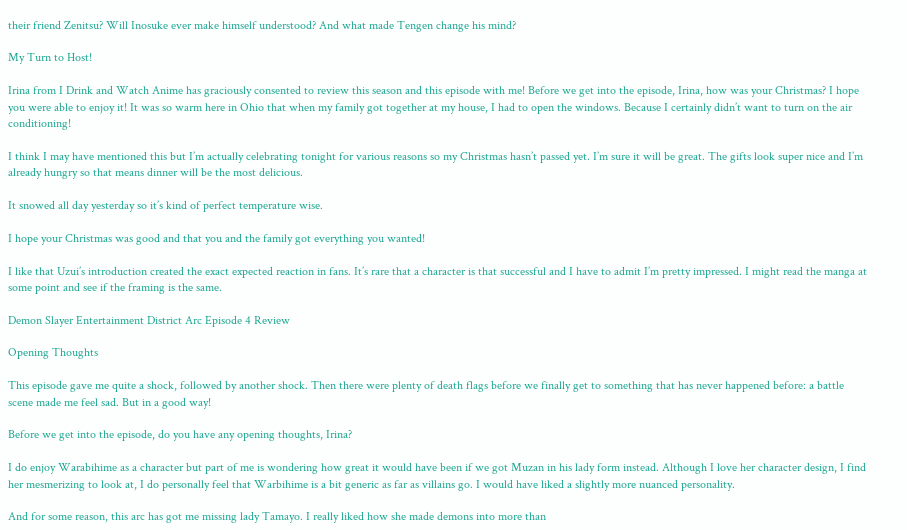their friend Zenitsu? Will Inosuke ever make himself understood? And what made Tengen change his mind?

My Turn to Host!

Irina from I Drink and Watch Anime has graciously consented to review this season and this episode with me! Before we get into the episode, Irina, how was your Christmas? I hope you were able to enjoy it! It was so warm here in Ohio that when my family got together at my house, I had to open the windows. Because I certainly didn’t want to turn on the air conditioning!

I think I may have mentioned this but I’m actually celebrating tonight for various reasons so my Christmas hasn’t passed yet. I’m sure it will be great. The gifts look super nice and I’m already hungry so that means dinner will be the most delicious.

It snowed all day yesterday so it’s kind of perfect temperature wise.

I hope your Christmas was good and that you and the family got everything you wanted!

I like that Uzui’s introduction created the exact expected reaction in fans. It’s rare that a character is that successful and I have to admit I’m pretty impressed. I might read the manga at some point and see if the framing is the same.

Demon Slayer Entertainment District Arc Episode 4 Review

Opening Thoughts

This episode gave me quite a shock, followed by another shock. Then there were plenty of death flags before we finally get to something that has never happened before: a battle scene made me feel sad. But in a good way!

Before we get into the episode, do you have any opening thoughts, Irina?

I do enjoy Warabihime as a character but part of me is wondering how great it would have been if we got Muzan in his lady form instead. Although I love her character design, I find her mesmerizing to look at, I do personally feel that Warbihime is a bit generic as far as villains go. I would have liked a slightly more nuanced personality.

And for some reason, this arc has got me missing lady Tamayo. I really liked how she made demons into more than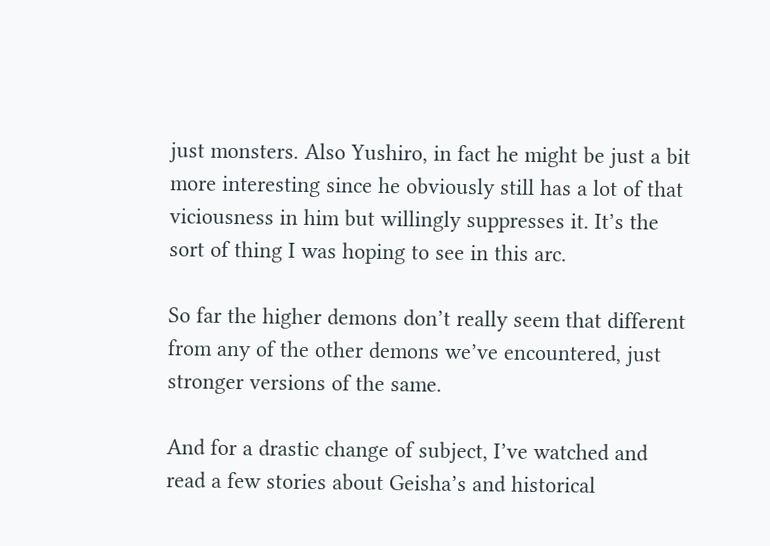just monsters. Also Yushiro, in fact he might be just a bit more interesting since he obviously still has a lot of that viciousness in him but willingly suppresses it. It’s the sort of thing I was hoping to see in this arc.

So far the higher demons don’t really seem that different from any of the other demons we’ve encountered, just stronger versions of the same.

And for a drastic change of subject, I’ve watched and read a few stories about Geisha’s and historical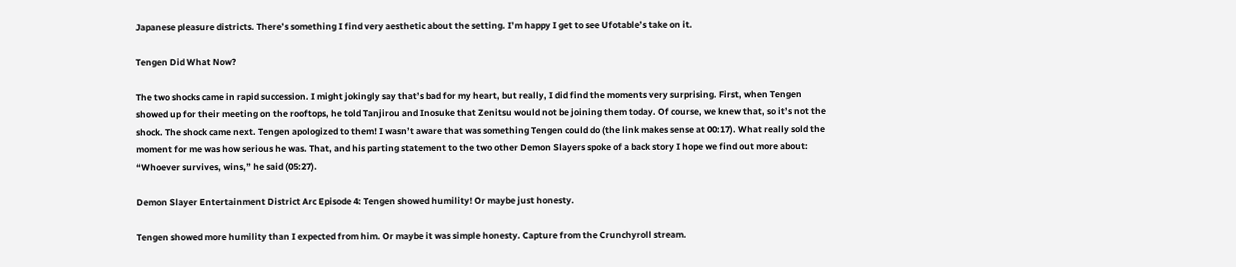Japanese pleasure districts. There’s something I find very aesthetic about the setting. I’m happy I get to see Ufotable’s take on it.

Tengen Did What Now?

The two shocks came in rapid succession. I might jokingly say that’s bad for my heart, but really, I did find the moments very surprising. First, when Tengen showed up for their meeting on the rooftops, he told Tanjirou and Inosuke that Zenitsu would not be joining them today. Of course, we knew that, so it’s not the shock. The shock came next. Tengen apologized to them! I wasn’t aware that was something Tengen could do (the link makes sense at 00:17). What really sold the moment for me was how serious he was. That, and his parting statement to the two other Demon Slayers spoke of a back story I hope we find out more about: “Whoever survives, wins,” he said (05:27).

Demon Slayer Entertainment District Arc Episode 4: Tengen showed humility! Or maybe just honesty.

Tengen showed more humility than I expected from him. Or maybe it was simple honesty. Capture from the Crunchyroll stream.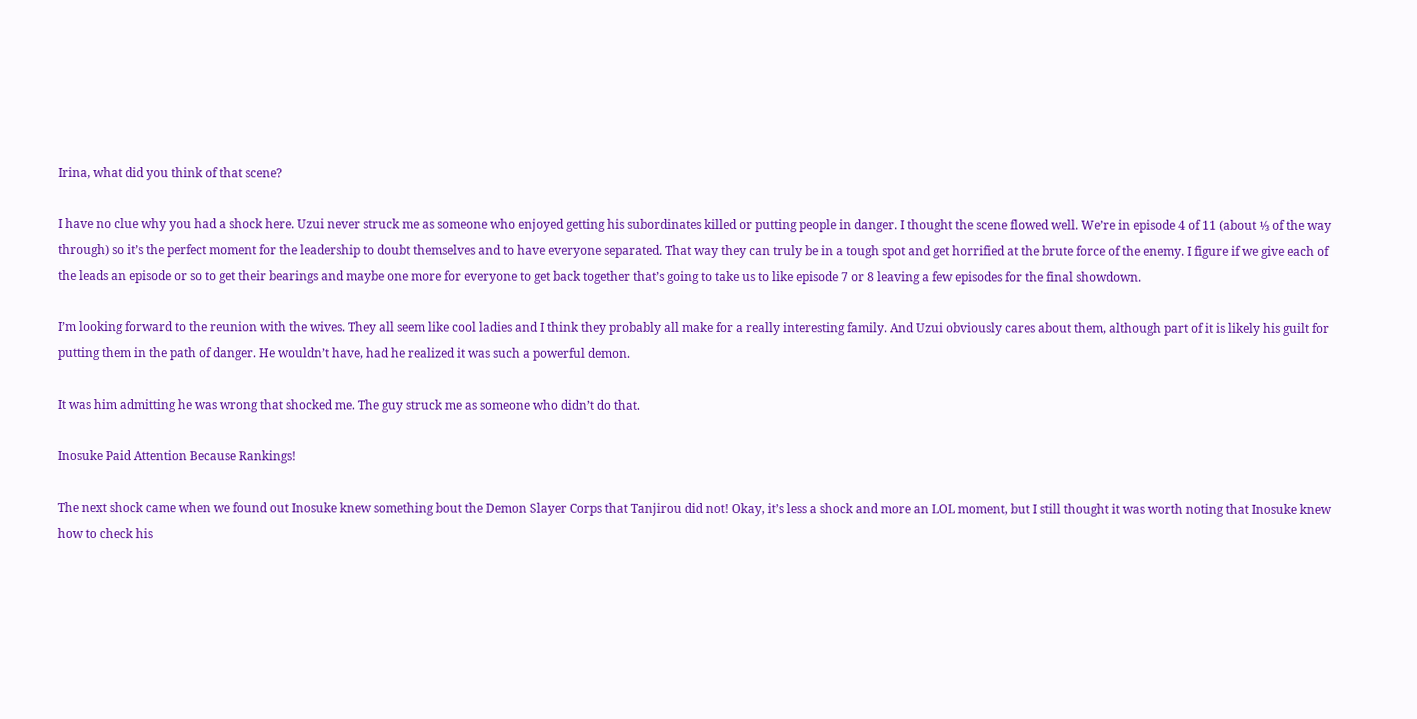Irina, what did you think of that scene?

I have no clue why you had a shock here. Uzui never struck me as someone who enjoyed getting his subordinates killed or putting people in danger. I thought the scene flowed well. We’re in episode 4 of 11 (about ⅓ of the way through) so it’s the perfect moment for the leadership to doubt themselves and to have everyone separated. That way they can truly be in a tough spot and get horrified at the brute force of the enemy. I figure if we give each of the leads an episode or so to get their bearings and maybe one more for everyone to get back together that’s going to take us to like episode 7 or 8 leaving a few episodes for the final showdown.

I’m looking forward to the reunion with the wives. They all seem like cool ladies and I think they probably all make for a really interesting family. And Uzui obviously cares about them, although part of it is likely his guilt for putting them in the path of danger. He wouldn’t have, had he realized it was such a powerful demon.

It was him admitting he was wrong that shocked me. The guy struck me as someone who didn’t do that.

Inosuke Paid Attention Because Rankings!

The next shock came when we found out Inosuke knew something bout the Demon Slayer Corps that Tanjirou did not! Okay, it’s less a shock and more an LOL moment, but I still thought it was worth noting that Inosuke knew how to check his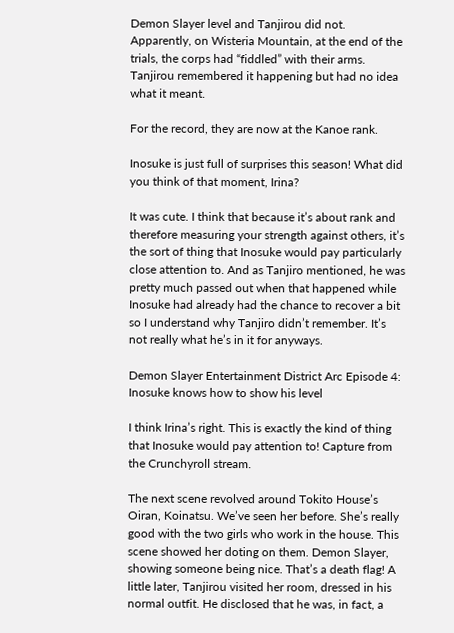Demon Slayer level and Tanjirou did not. Apparently, on Wisteria Mountain, at the end of the trials, the corps had “fiddled” with their arms. Tanjirou remembered it happening but had no idea what it meant.

For the record, they are now at the Kanoe rank.

Inosuke is just full of surprises this season! What did you think of that moment, Irina?

It was cute. I think that because it’s about rank and therefore measuring your strength against others, it’s the sort of thing that Inosuke would pay particularly close attention to. And as Tanjiro mentioned, he was pretty much passed out when that happened while Inosuke had already had the chance to recover a bit so I understand why Tanjiro didn’t remember. It’s not really what he’s in it for anyways.

Demon Slayer Entertainment District Arc Episode 4: Inosuke knows how to show his level

I think Irina’s right. This is exactly the kind of thing that Inosuke would pay attention to! Capture from the Crunchyroll stream.

The next scene revolved around Tokito House’s Oiran, Koinatsu. We’ve seen her before. She’s really good with the two girls who work in the house. This scene showed her doting on them. Demon Slayer, showing someone being nice. That’s a death flag! A little later, Tanjirou visited her room, dressed in his normal outfit. He disclosed that he was, in fact, a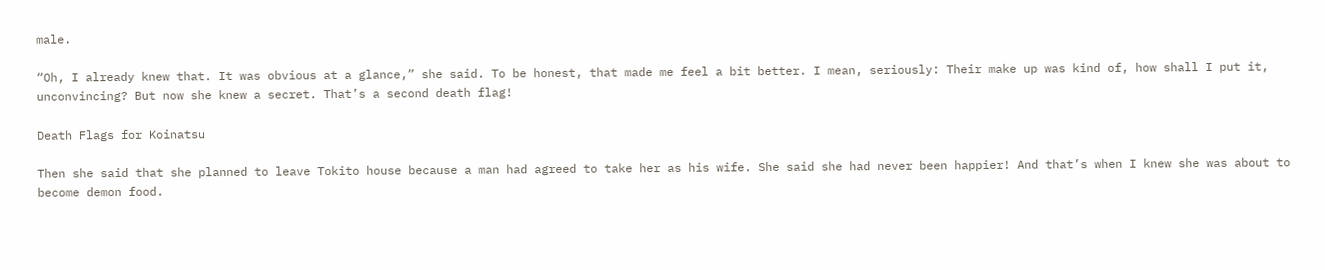male.

“Oh, I already knew that. It was obvious at a glance,” she said. To be honest, that made me feel a bit better. I mean, seriously: Their make up was kind of, how shall I put it, unconvincing? But now she knew a secret. That’s a second death flag!

Death Flags for Koinatsu

Then she said that she planned to leave Tokito house because a man had agreed to take her as his wife. She said she had never been happier! And that’s when I knew she was about to become demon food.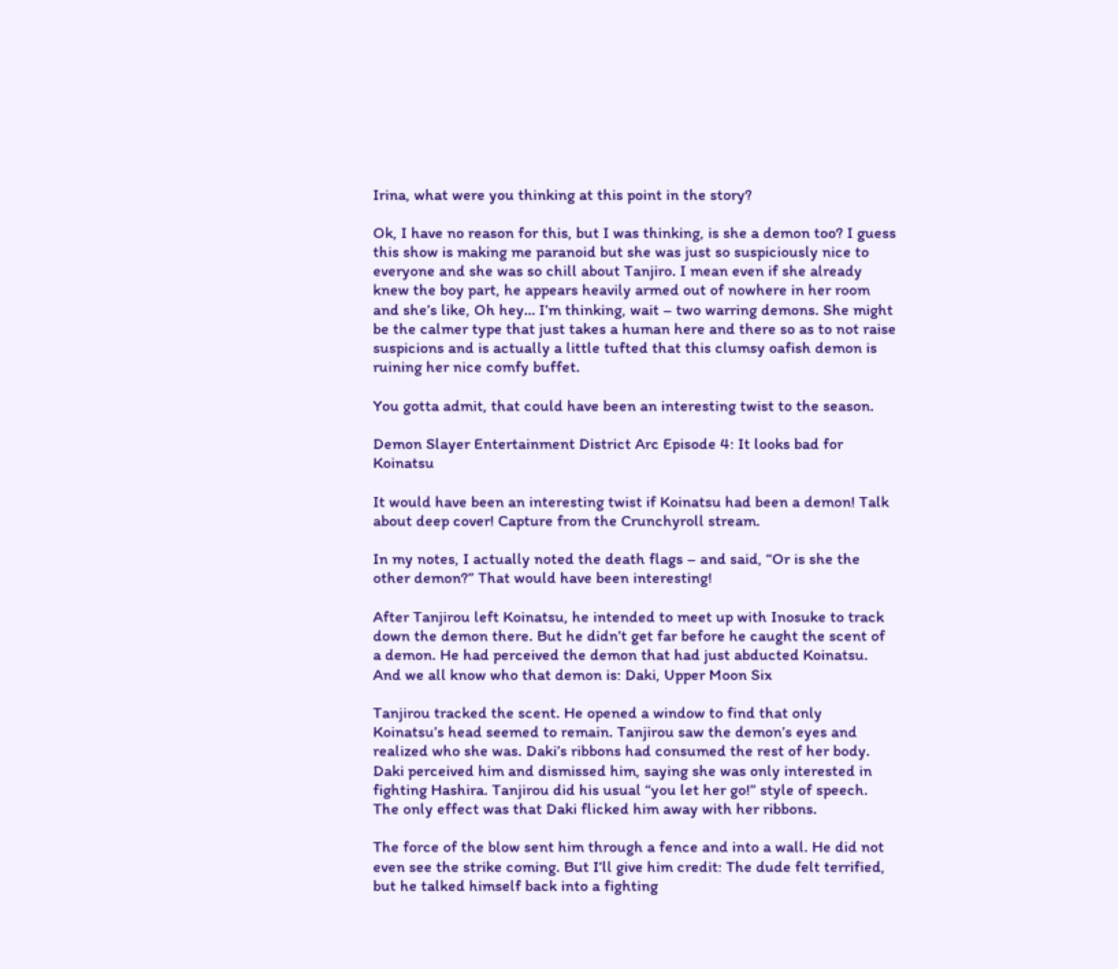Irina, what were you thinking at this point in the story?

Ok, I have no reason for this, but I was thinking, is she a demon too? I guess this show is making me paranoid but she was just so suspiciously nice to everyone and she was so chill about Tanjiro. I mean even if she already knew the boy part, he appears heavily armed out of nowhere in her room and she’s like, Oh hey… I’m thinking, wait – two warring demons. She might be the calmer type that just takes a human here and there so as to not raise suspicions and is actually a little tufted that this clumsy oafish demon is ruining her nice comfy buffet.

You gotta admit, that could have been an interesting twist to the season.

Demon Slayer Entertainment District Arc Episode 4: It looks bad for Koinatsu

It would have been an interesting twist if Koinatsu had been a demon! Talk about deep cover! Capture from the Crunchyroll stream.

In my notes, I actually noted the death flags – and said, “Or is she the other demon?” That would have been interesting!

After Tanjirou left Koinatsu, he intended to meet up with Inosuke to track down the demon there. But he didn’t get far before he caught the scent of a demon. He had perceived the demon that had just abducted Koinatsu. And we all know who that demon is: Daki, Upper Moon Six

Tanjirou tracked the scent. He opened a window to find that only Koinatsu’s head seemed to remain. Tanjirou saw the demon’s eyes and realized who she was. Daki’s ribbons had consumed the rest of her body. Daki perceived him and dismissed him, saying she was only interested in fighting Hashira. Tanjirou did his usual “you let her go!” style of speech. The only effect was that Daki flicked him away with her ribbons.

The force of the blow sent him through a fence and into a wall. He did not even see the strike coming. But I’ll give him credit: The dude felt terrified, but he talked himself back into a fighting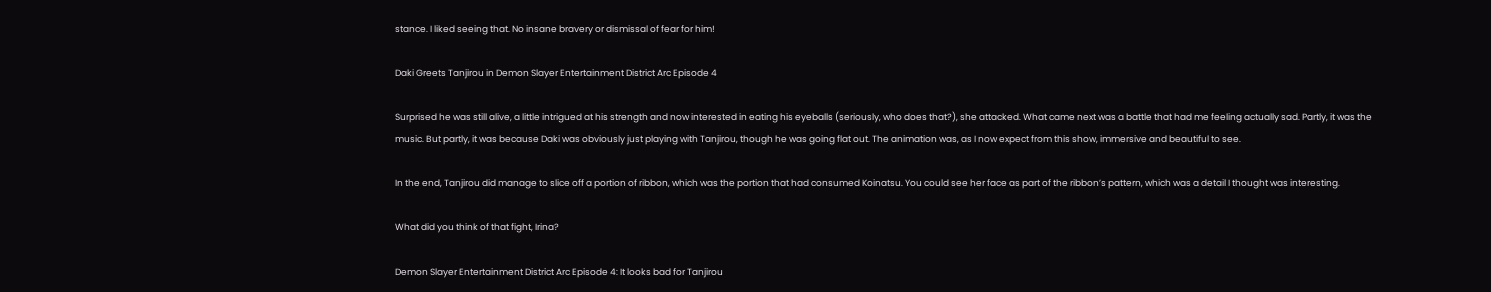stance. I liked seeing that. No insane bravery or dismissal of fear for him!

Daki Greets Tanjirou in Demon Slayer Entertainment District Arc Episode 4

Surprised he was still alive, a little intrigued at his strength and now interested in eating his eyeballs (seriously, who does that?), she attacked. What came next was a battle that had me feeling actually sad. Partly, it was the music. But partly, it was because Daki was obviously just playing with Tanjirou, though he was going flat out. The animation was, as I now expect from this show, immersive and beautiful to see.

In the end, Tanjirou did manage to slice off a portion of ribbon, which was the portion that had consumed Koinatsu. You could see her face as part of the ribbon’s pattern, which was a detail I thought was interesting.

What did you think of that fight, Irina?

Demon Slayer Entertainment District Arc Episode 4: It looks bad for Tanjirou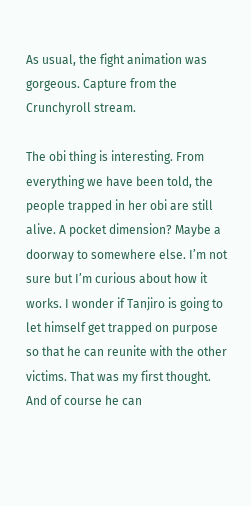As usual, the fight animation was gorgeous. Capture from the Crunchyroll stream.

The obi thing is interesting. From everything we have been told, the people trapped in her obi are still alive. A pocket dimension? Maybe a doorway to somewhere else. I’m not sure but I’m curious about how it works. I wonder if Tanjiro is going to let himself get trapped on purpose so that he can reunite with the other victims. That was my first thought. And of course he can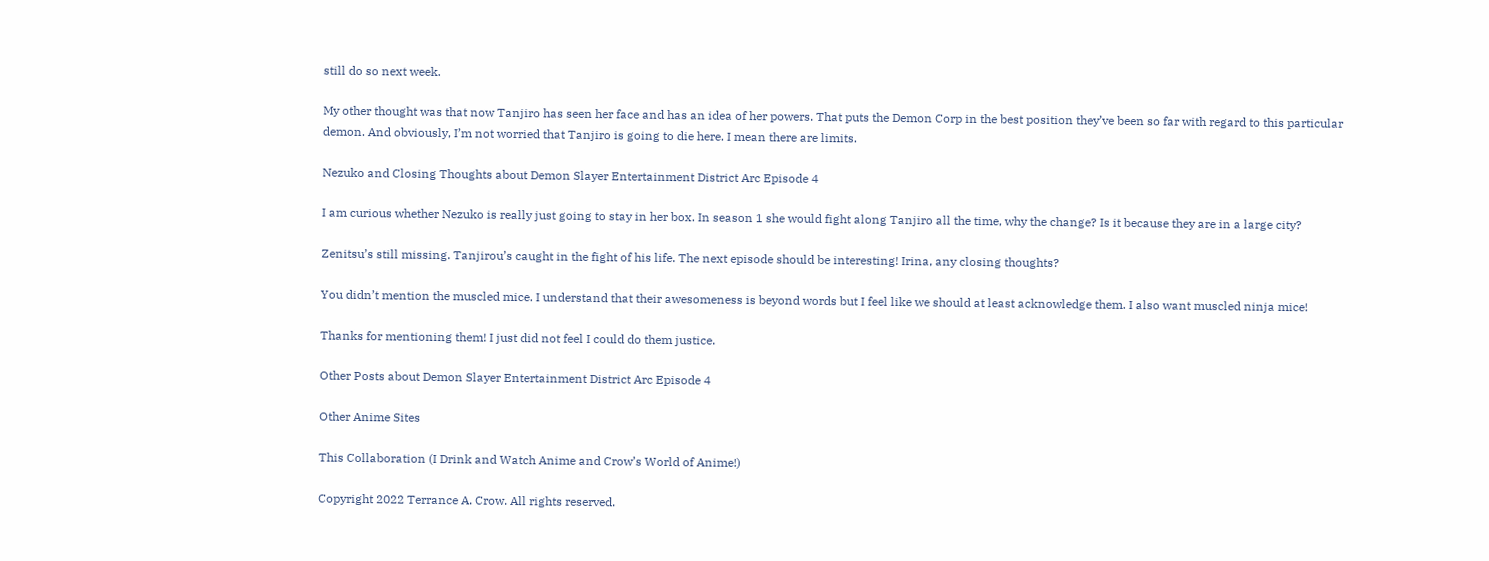still do so next week.

My other thought was that now Tanjiro has seen her face and has an idea of her powers. That puts the Demon Corp in the best position they’ve been so far with regard to this particular demon. And obviously, I’m not worried that Tanjiro is going to die here. I mean there are limits.

Nezuko and Closing Thoughts about Demon Slayer Entertainment District Arc Episode 4

I am curious whether Nezuko is really just going to stay in her box. In season 1 she would fight along Tanjiro all the time, why the change? Is it because they are in a large city?

Zenitsu’s still missing. Tanjirou’s caught in the fight of his life. The next episode should be interesting! Irina, any closing thoughts?

You didn’t mention the muscled mice. I understand that their awesomeness is beyond words but I feel like we should at least acknowledge them. I also want muscled ninja mice!

Thanks for mentioning them! I just did not feel I could do them justice.

Other Posts about Demon Slayer Entertainment District Arc Episode 4

Other Anime Sites

This Collaboration (I Drink and Watch Anime and Crow’s World of Anime!)

Copyright 2022 Terrance A. Crow. All rights reserved.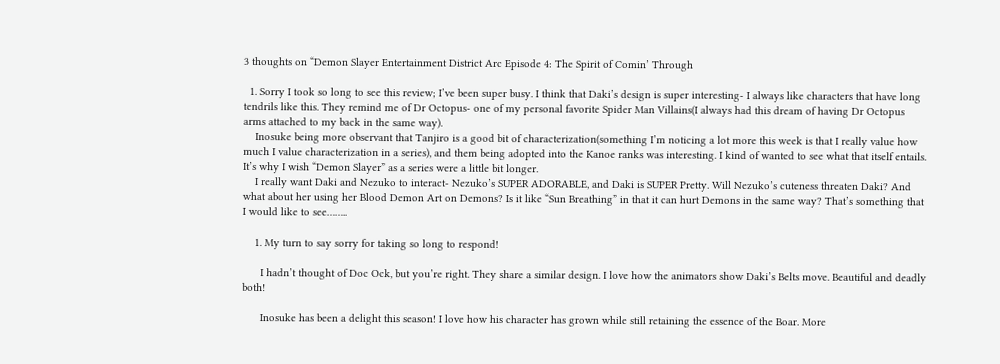3 thoughts on “Demon Slayer Entertainment District Arc Episode 4: The Spirit of Comin’ Through

  1. Sorry I took so long to see this review; I’ve been super busy. I think that Daki’s design is super interesting- I always like characters that have long tendrils like this. They remind me of Dr Octopus- one of my personal favorite Spider Man Villains(I always had this dream of having Dr Octopus arms attached to my back in the same way).
    Inosuke being more observant that Tanjiro is a good bit of characterization(something I’m noticing a lot more this week is that I really value how much I value characterization in a series), and them being adopted into the Kanoe ranks was interesting. I kind of wanted to see what that itself entails. It’s why I wish “Demon Slayer” as a series were a little bit longer.
    I really want Daki and Nezuko to interact- Nezuko’s SUPER ADORABLE, and Daki is SUPER Pretty. Will Nezuko’s cuteness threaten Daki? And what about her using her Blood Demon Art on Demons? Is it like “Sun Breathing” in that it can hurt Demons in the same way? That’s something that I would like to see……..

    1. My turn to say sorry for taking so long to respond!

      I hadn’t thought of Doc Ock, but you’re right. They share a similar design. I love how the animators show Daki’s Belts move. Beautiful and deadly both!

      Inosuke has been a delight this season! I love how his character has grown while still retaining the essence of the Boar. More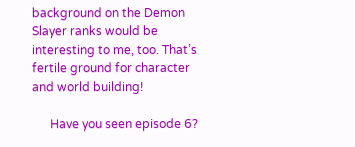background on the Demon Slayer ranks would be interesting to me, too. That’s fertile ground for character and world building!

      Have you seen episode 6?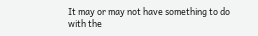It may or may not have something to do with the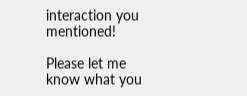interaction you mentioned!

Please let me know what you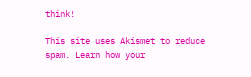think!

This site uses Akismet to reduce spam. Learn how your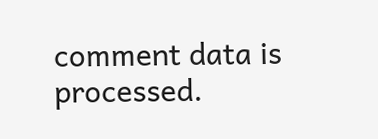comment data is processed.